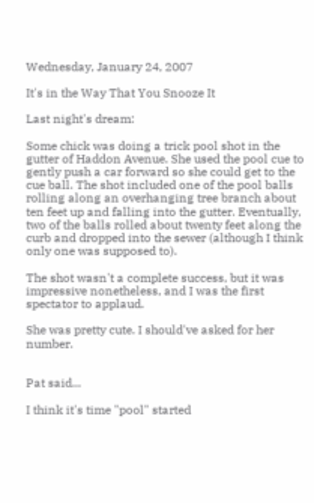Wednesday, January 24, 2007

It's in the Way That You Snooze It

Last night's dream:

Some chick was doing a trick pool shot in the gutter of Haddon Avenue. She used the pool cue to gently push a car forward so she could get to the cue ball. The shot included one of the pool balls rolling along an overhanging tree branch about ten feet up and falling into the gutter. Eventually, two of the balls rolled about twenty feet along the curb and dropped into the sewer (although I think only one was supposed to).

The shot wasn't a complete success, but it was impressive nonetheless, and I was the first spectator to applaud.

She was pretty cute. I should've asked for her number.


Pat said...

I think it's time "pool" started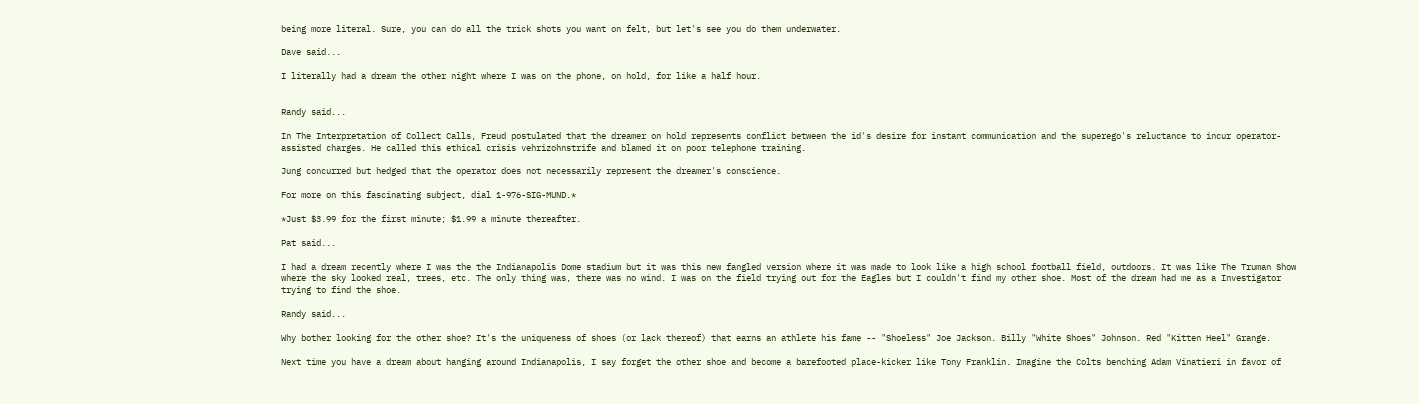being more literal. Sure, you can do all the trick shots you want on felt, but let's see you do them underwater.

Dave said...

I literally had a dream the other night where I was on the phone, on hold, for like a half hour.


Randy said...

In The Interpretation of Collect Calls, Freud postulated that the dreamer on hold represents conflict between the id's desire for instant communication and the superego's reluctance to incur operator-assisted charges. He called this ethical crisis vehrizohnstrife and blamed it on poor telephone training.

Jung concurred but hedged that the operator does not necessarily represent the dreamer's conscience.

For more on this fascinating subject, dial 1-976-SIG-MUND.*

*Just $3.99 for the first minute; $1.99 a minute thereafter.

Pat said...

I had a dream recently where I was the the Indianapolis Dome stadium but it was this new fangled version where it was made to look like a high school football field, outdoors. It was like The Truman Show where the sky looked real, trees, etc. The only thing was, there was no wind. I was on the field trying out for the Eagles but I couldn't find my other shoe. Most of the dream had me as a Investigator trying to find the shoe.

Randy said...

Why bother looking for the other shoe? It's the uniqueness of shoes (or lack thereof) that earns an athlete his fame -- "Shoeless" Joe Jackson. Billy "White Shoes" Johnson. Red "Kitten Heel" Grange.

Next time you have a dream about hanging around Indianapolis, I say forget the other shoe and become a barefooted place-kicker like Tony Franklin. Imagine the Colts benching Adam Vinatieri in favor of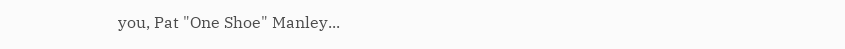you, Pat "One Shoe" Manley...